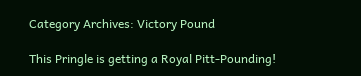Category Archives: Victory Pound

This Pringle is getting a Royal Pitt-Pounding!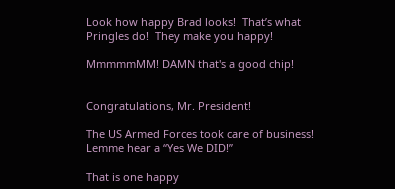Look how happy Brad looks!  That’s what Pringles do!  They make you happy!

MmmmmMM! DAMN that's a good chip!


Congratulations, Mr. President!

The US Armed Forces took care of business!  Lemme hear a “Yes We DID!”

That is one happy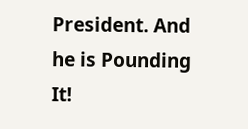President. And he is Pounding It!